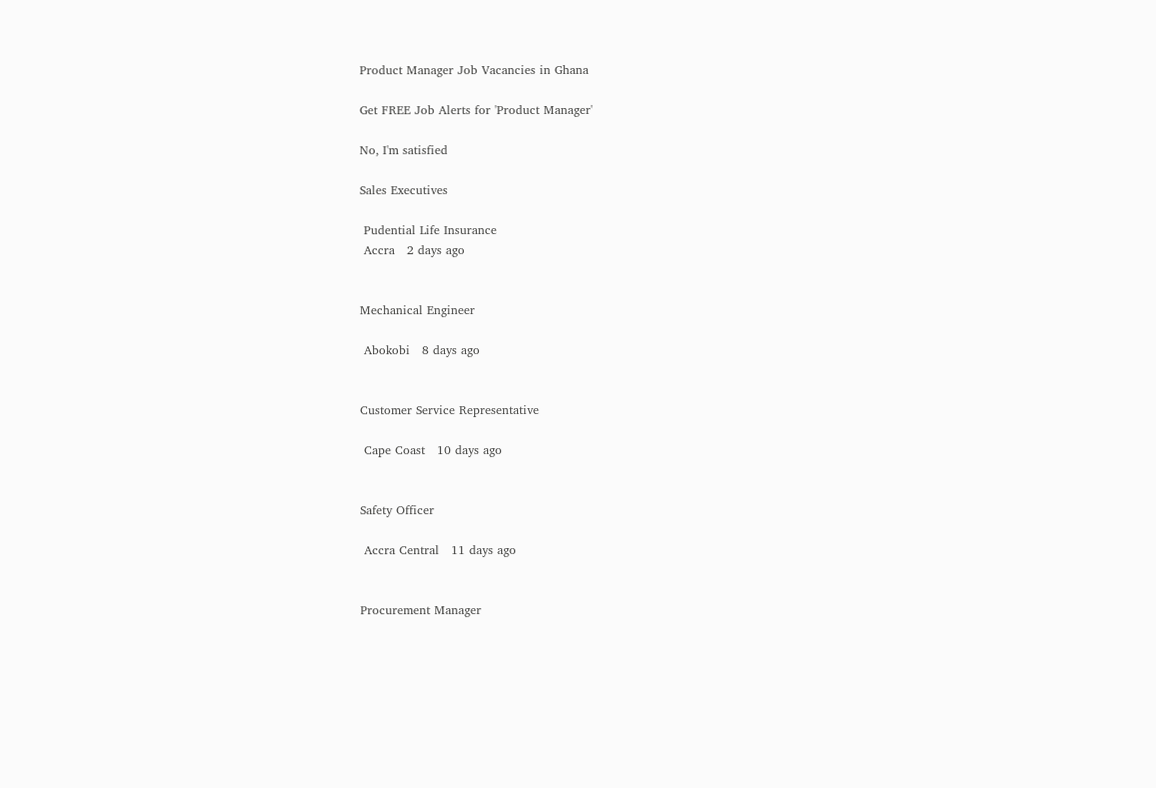Product Manager Job Vacancies in Ghana

Get FREE Job Alerts for 'Product Manager'

No, I'm satisfied

Sales Executives

 Pudential Life Insurance
 Accra   2 days ago


Mechanical Engineer

 Abokobi   8 days ago


Customer Service Representative

 Cape Coast   10 days ago


Safety Officer

 Accra Central   11 days ago


Procurement Manager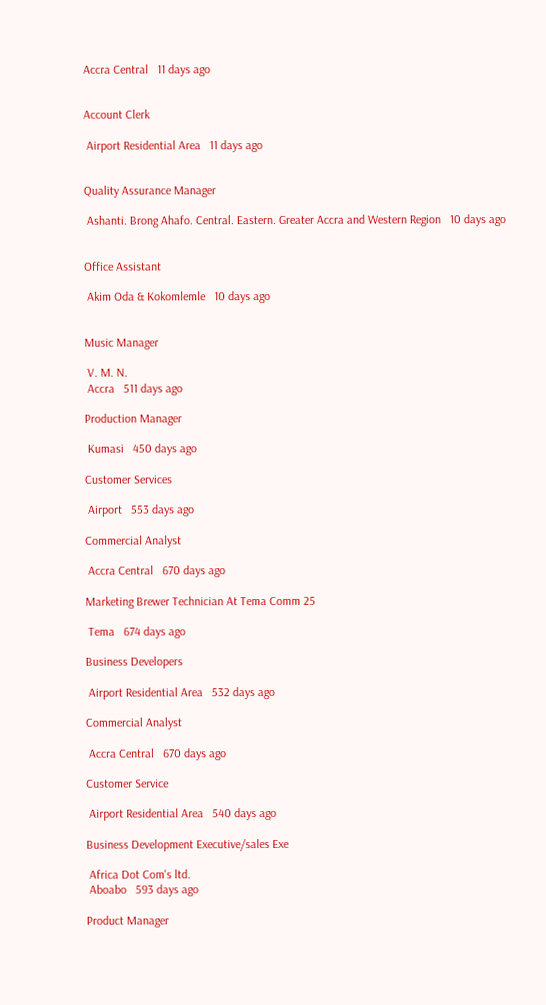Accra Central   11 days ago


Account Clerk

 Airport Residential Area   11 days ago


Quality Assurance Manager

 Ashanti. Brong Ahafo. Central. Eastern. Greater Accra and Western Region   10 days ago


Office Assistant

 Akim Oda & Kokomlemle   10 days ago


Music Manager

 V. M. N.
 Accra   511 days ago

Production Manager

 Kumasi   450 days ago

Customer Services

 Airport   553 days ago

Commercial Analyst

 Accra Central   670 days ago

Marketing Brewer Technician At Tema Comm 25

 Tema   674 days ago

Business Developers

 Airport Residential Area   532 days ago

Commercial Analyst

 Accra Central   670 days ago

Customer Service

 Airport Residential Area   540 days ago

Business Development Executive/sales Exe

 Africa Dot Com's ltd.
 Aboabo   593 days ago

Product Manager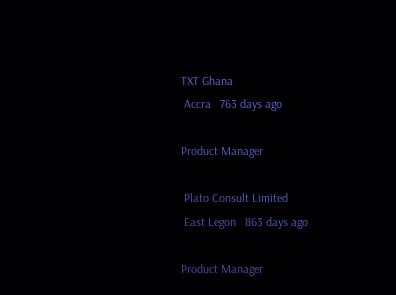TXT Ghana
 Accra   763 days ago

Product Manager

 Plato Consult Limited
 East Legon   863 days ago

Product Manager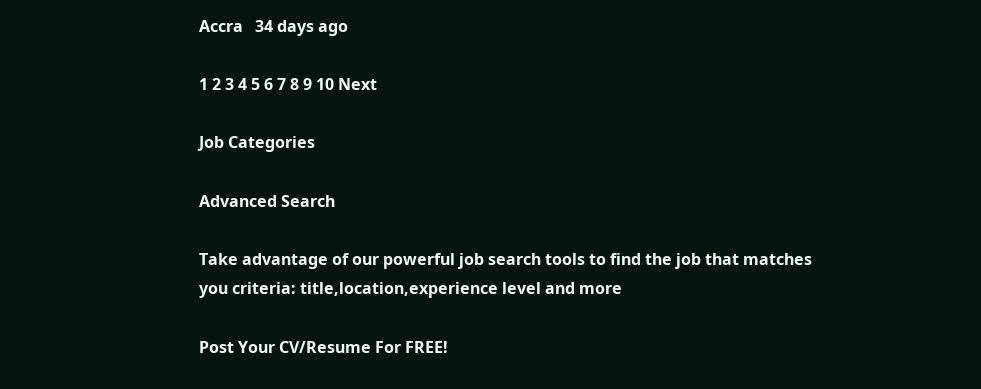Accra   34 days ago

1 2 3 4 5 6 7 8 9 10 Next

Job Categories

Advanced Search

Take advantage of our powerful job search tools to find the job that matches you criteria: title,location,experience level and more

Post Your CV/Resume For FREE!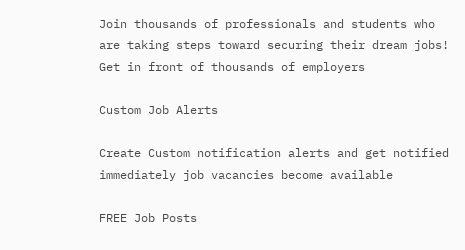Join thousands of professionals and students who are taking steps toward securing their dream jobs! Get in front of thousands of employers

Custom Job Alerts

Create Custom notification alerts and get notified immediately job vacancies become available

FREE Job Posts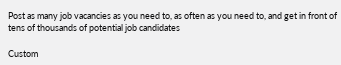Post as many job vacancies as you need to, as often as you need to, and get in front of tens of thousands of potential job candidates

Custom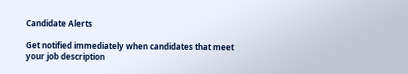Candidate Alerts

Get notified immediately when candidates that meet your job description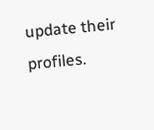update their profiles.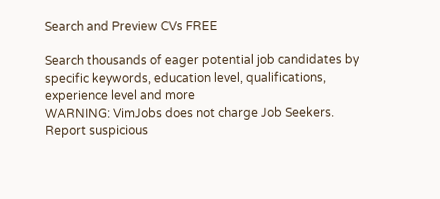Search and Preview CVs FREE

Search thousands of eager potential job candidates by specific keywords, education level, qualifications, experience level and more
WARNING: VimJobs does not charge Job Seekers. Report suspicious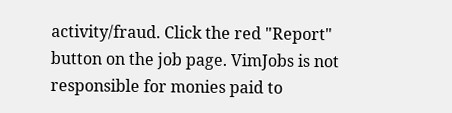activity/fraud. Click the red "Report" button on the job page. VimJobs is not responsible for monies paid to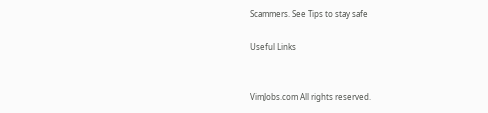Scammers. See Tips to stay safe

Useful Links


VimJobs.com All rights reserved.